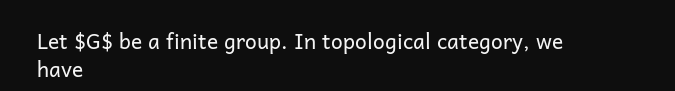Let $G$ be a finite group. In topological category, we have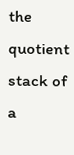the quotient stack of a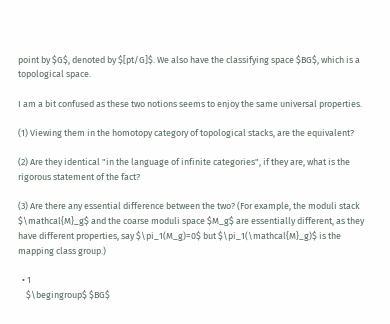point by $G$, denoted by $[pt/G]$. We also have the classifying space $BG$, which is a topological space.

I am a bit confused as these two notions seems to enjoy the same universal properties.

(1) Viewing them in the homotopy category of topological stacks, are the equivalent?

(2) Are they identical "in the language of infinite categories", if they are, what is the rigorous statement of the fact?

(3) Are there any essential difference between the two? (For example, the moduli stack $\mathcal{M}_g$ and the coarse moduli space $M_g$ are essentially different, as they have different properties, say $\pi_1(M_g)=0$ but $\pi_1(\mathcal{M}_g)$ is the mapping class group.)

  • 1
    $\begingroup$ $BG$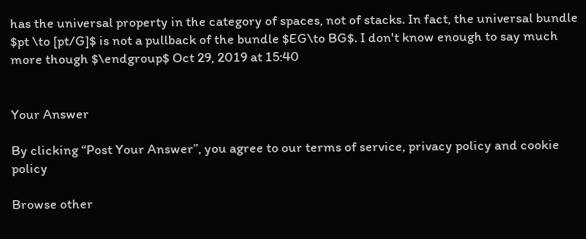has the universal property in the category of spaces, not of stacks. In fact, the universal bundle $pt \to [pt/G]$ is not a pullback of the bundle $EG\to BG$. I don't know enough to say much more though $\endgroup$ Oct 29, 2019 at 15:40


Your Answer

By clicking “Post Your Answer”, you agree to our terms of service, privacy policy and cookie policy

Browse other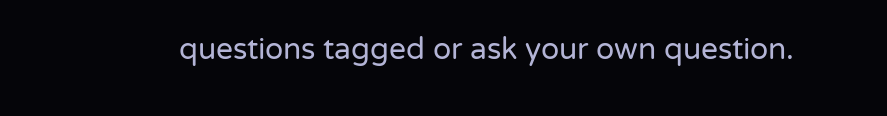questions tagged or ask your own question.